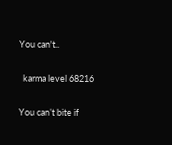You can't..

  karma level 68216

You can’t bite if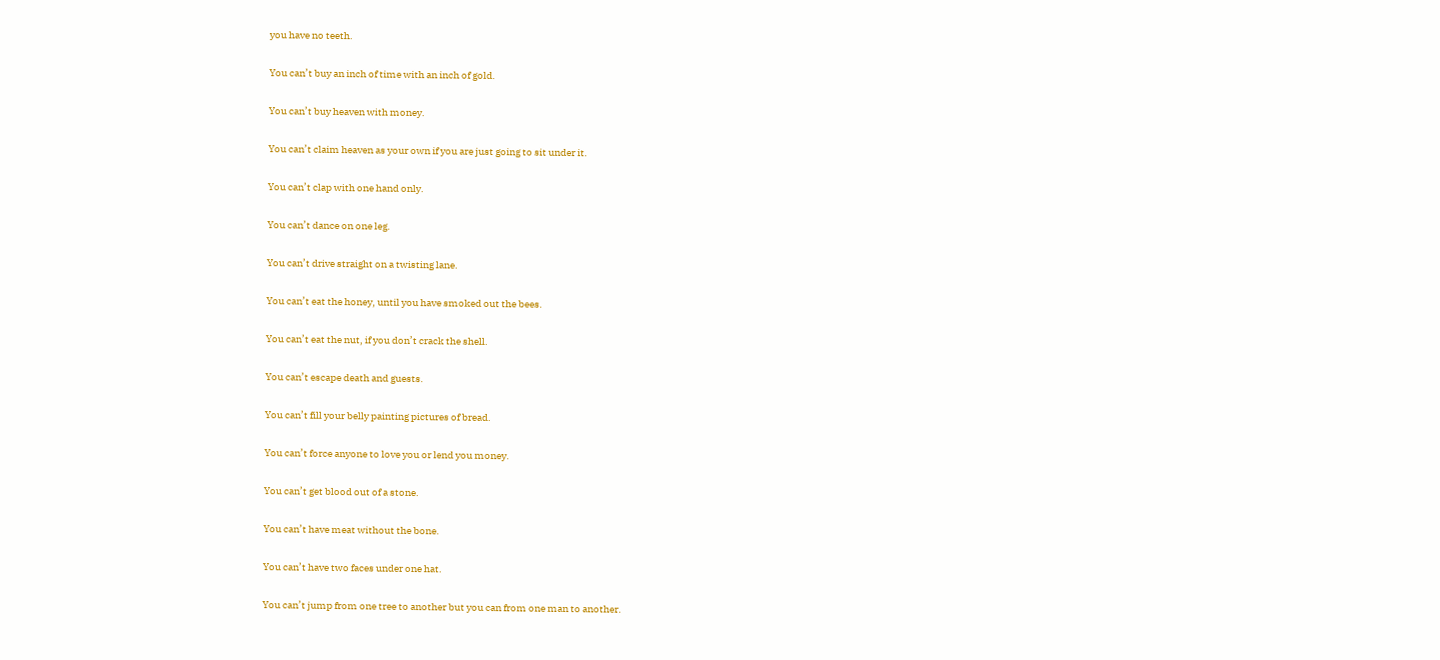you have no teeth.

You can’t buy an inch of time with an inch of gold.

You can’t buy heaven with money.

You can’t claim heaven as your own if you are just going to sit under it.

You can’t clap with one hand only.

You can’t dance on one leg.

You can’t drive straight on a twisting lane.

You can’t eat the honey, until you have smoked out the bees.

You can’t eat the nut, if you don’t crack the shell.

You can’t escape death and guests.

You can’t fill your belly painting pictures of bread.

You can’t force anyone to love you or lend you money.

You can’t get blood out of a stone.

You can’t have meat without the bone.

You can’t have two faces under one hat.

You can’t jump from one tree to another but you can from one man to another.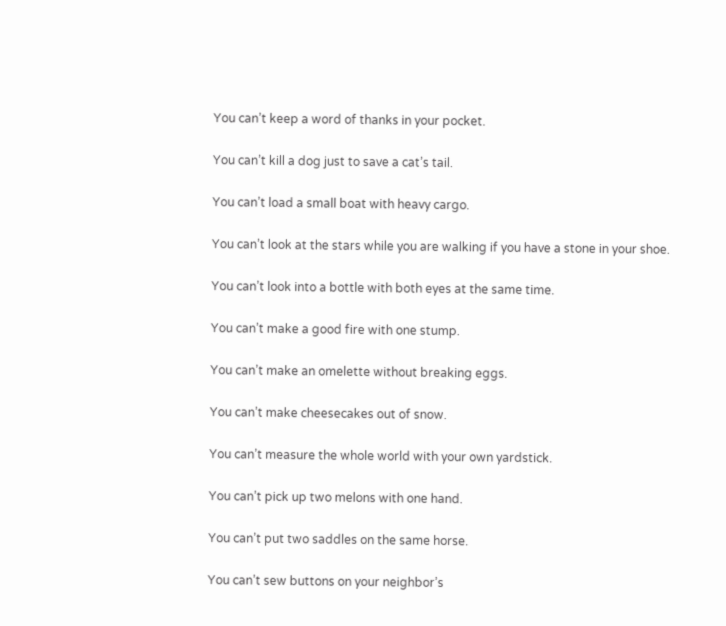You can’t keep a word of thanks in your pocket.

You can’t kill a dog just to save a cat’s tail.

You can’t load a small boat with heavy cargo.

You can’t look at the stars while you are walking if you have a stone in your shoe.

You can’t look into a bottle with both eyes at the same time.

You can’t make a good fire with one stump.

You can’t make an omelette without breaking eggs.

You can’t make cheesecakes out of snow.

You can’t measure the whole world with your own yardstick.

You can’t pick up two melons with one hand.

You can’t put two saddles on the same horse.

You can’t sew buttons on your neighbor’s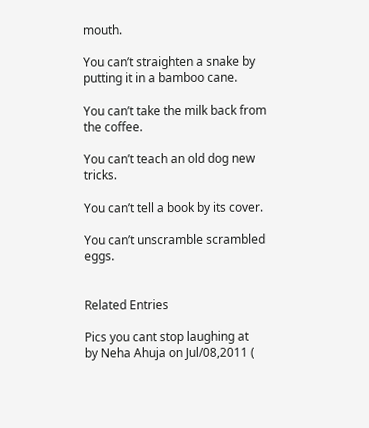mouth.

You can’t straighten a snake by putting it in a bamboo cane.

You can’t take the milk back from the coffee.

You can’t teach an old dog new tricks.

You can’t tell a book by its cover.

You can’t unscramble scrambled eggs.


Related Entries

Pics you cant stop laughing at
by Neha Ahuja on Jul/08,2011 (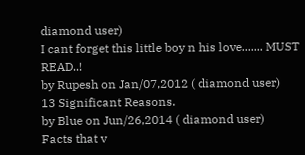diamond user)
I cant forget this little boy n his love....... MUST READ..!
by Rupesh on Jan/07,2012 ( diamond user)
13 Significant Reasons.
by Blue on Jun/26,2014 ( diamond user)
Facts that v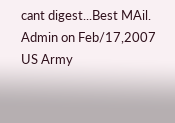cant digest...Best MAil.
Admin on Feb/17,2007
US Army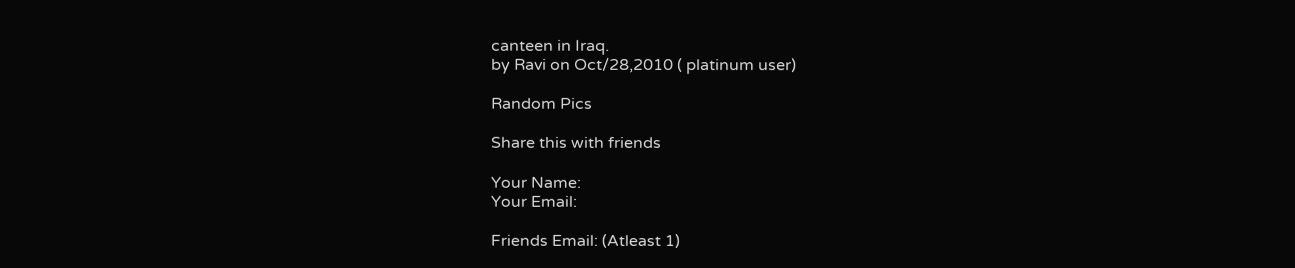canteen in Iraq.
by Ravi on Oct/28,2010 ( platinum user)

Random Pics

Share this with friends

Your Name:
Your Email:

Friends Email: (Atleast 1)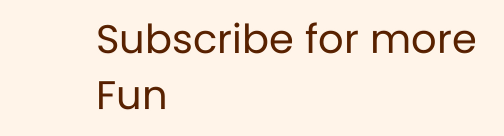Subscribe for more Fun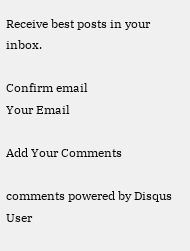Receive best posts in your inbox.

Confirm email
Your Email

Add Your Comments

comments powered by Disqus
User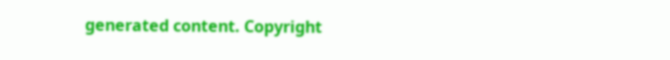generated content. Copyright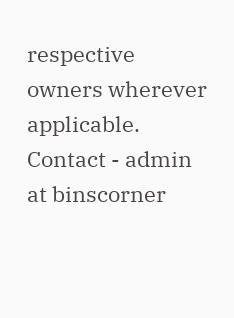respective owners wherever applicable. Contact - admin at binscorner